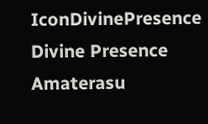IconDivinePresence Divine Presence
Amaterasu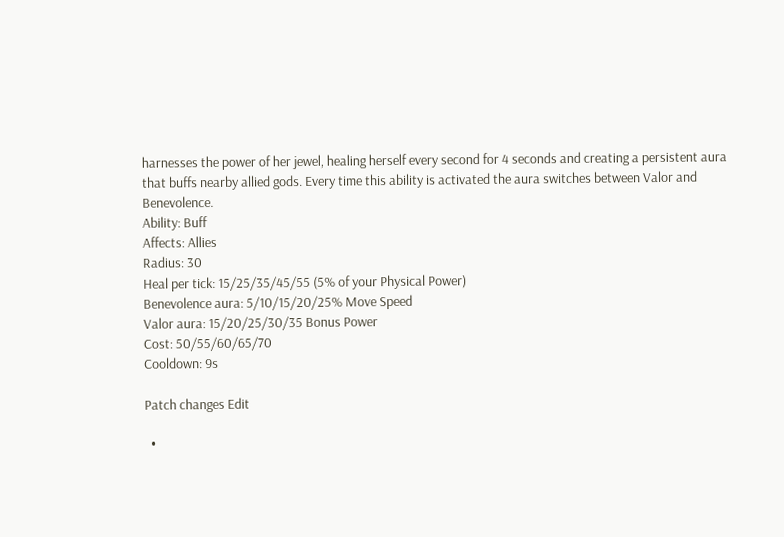harnesses the power of her jewel, healing herself every second for 4 seconds and creating a persistent aura that buffs nearby allied gods. Every time this ability is activated the aura switches between Valor and Benevolence.
Ability: Buff
Affects: Allies
Radius: 30
Heal per tick: 15/25/35/45/55 (5% of your Physical Power)
Benevolence aura: 5/10/15/20/25% Move Speed
Valor aura: 15/20/25/30/35 Bonus Power
Cost: 50/55/60/65/70
Cooldown: 9s

Patch changes Edit

  •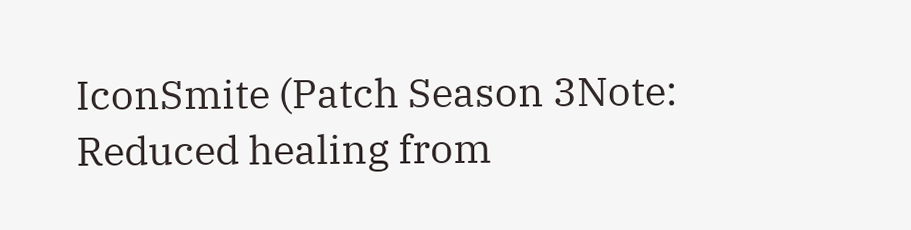IconSmite (Patch Season 3Note: Reduced healing from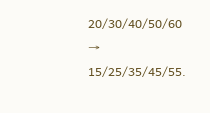20/30/40/50/60 → 15/25/35/45/55.